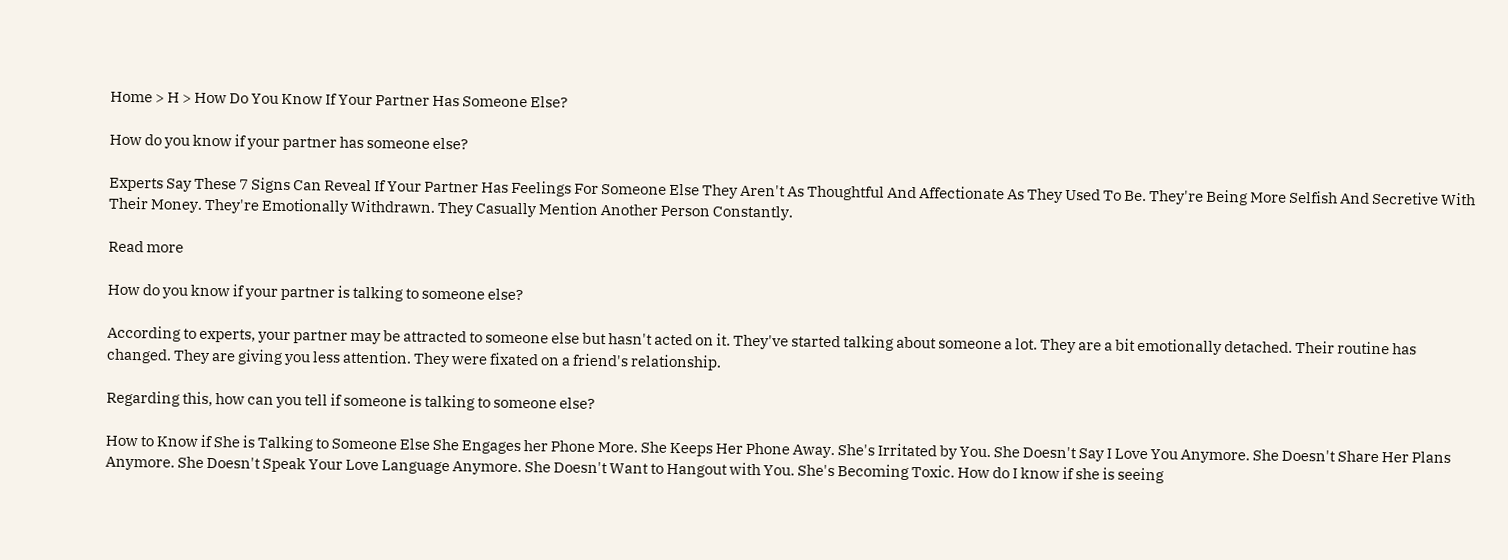Home > H > How Do You Know If Your Partner Has Someone Else?

How do you know if your partner has someone else?

Experts Say These 7 Signs Can Reveal If Your Partner Has Feelings For Someone Else They Aren't As Thoughtful And Affectionate As They Used To Be. They're Being More Selfish And Secretive With Their Money. They're Emotionally Withdrawn. They Casually Mention Another Person Constantly.

Read more

How do you know if your partner is talking to someone else?

According to experts, your partner may be attracted to someone else but hasn't acted on it. They've started talking about someone a lot. They are a bit emotionally detached. Their routine has changed. They are giving you less attention. They were fixated on a friend's relationship.

Regarding this, how can you tell if someone is talking to someone else?

How to Know if She is Talking to Someone Else She Engages her Phone More. She Keeps Her Phone Away. She's Irritated by You. She Doesn't Say I Love You Anymore. She Doesn't Share Her Plans Anymore. She Doesn't Speak Your Love Language Anymore. She Doesn't Want to Hangout with You. She's Becoming Toxic. How do I know if she is seeing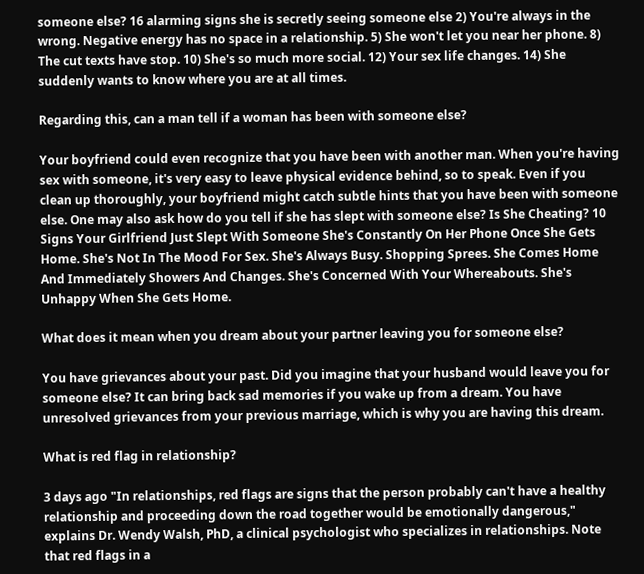someone else? 16 alarming signs she is secretly seeing someone else 2) You're always in the wrong. Negative energy has no space in a relationship. 5) She won't let you near her phone. 8) The cut texts have stop. 10) She's so much more social. 12) Your sex life changes. 14) She suddenly wants to know where you are at all times.

Regarding this, can a man tell if a woman has been with someone else?

Your boyfriend could even recognize that you have been with another man. When you're having sex with someone, it's very easy to leave physical evidence behind, so to speak. Even if you clean up thoroughly, your boyfriend might catch subtle hints that you have been with someone else. One may also ask how do you tell if she has slept with someone else? Is She Cheating? 10 Signs Your Girlfriend Just Slept With Someone She's Constantly On Her Phone Once She Gets Home. She's Not In The Mood For Sex. She's Always Busy. Shopping Sprees. She Comes Home And Immediately Showers And Changes. She's Concerned With Your Whereabouts. She's Unhappy When She Gets Home.

What does it mean when you dream about your partner leaving you for someone else?

You have grievances about your past. Did you imagine that your husband would leave you for someone else? It can bring back sad memories if you wake up from a dream. You have unresolved grievances from your previous marriage, which is why you are having this dream.

What is red flag in relationship?

3 days ago "In relationships, red flags are signs that the person probably can't have a healthy relationship and proceeding down the road together would be emotionally dangerous," explains Dr. Wendy Walsh, PhD, a clinical psychologist who specializes in relationships. Note that red flags in a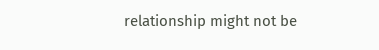relationship might not be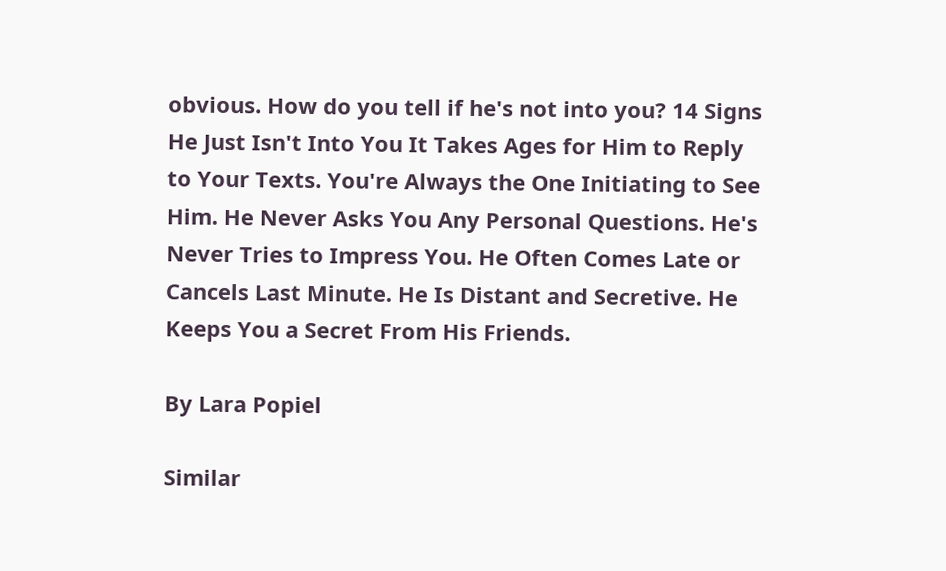obvious. How do you tell if he's not into you? 14 Signs He Just Isn't Into You It Takes Ages for Him to Reply to Your Texts. You're Always the One Initiating to See Him. He Never Asks You Any Personal Questions. He's Never Tries to Impress You. He Often Comes Late or Cancels Last Minute. He Is Distant and Secretive. He Keeps You a Secret From His Friends.

By Lara Popiel

Similar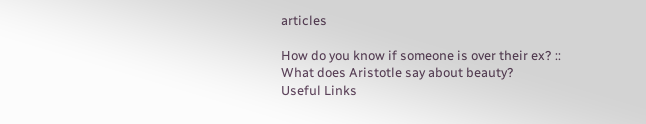articles

How do you know if someone is over their ex? :: What does Aristotle say about beauty?
Useful Links